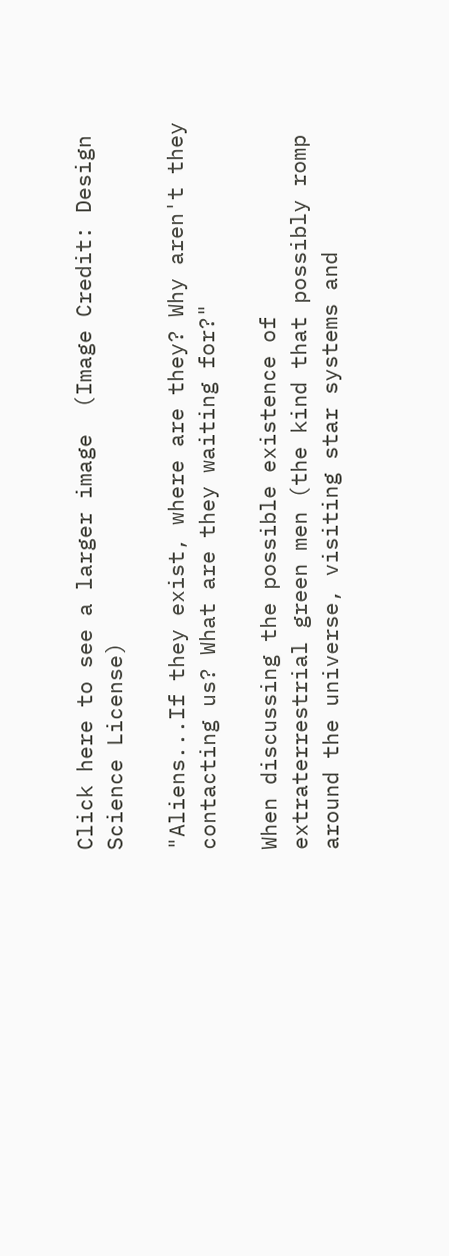Click here to see a larger image  (Image Credit: Design Science License)

"Aliens...If they exist, where are they? Why aren't they contacting us? What are they waiting for?"

When discussing the possible existence of extraterrestrial green men (the kind that possibly romp around the universe, visiting star systems and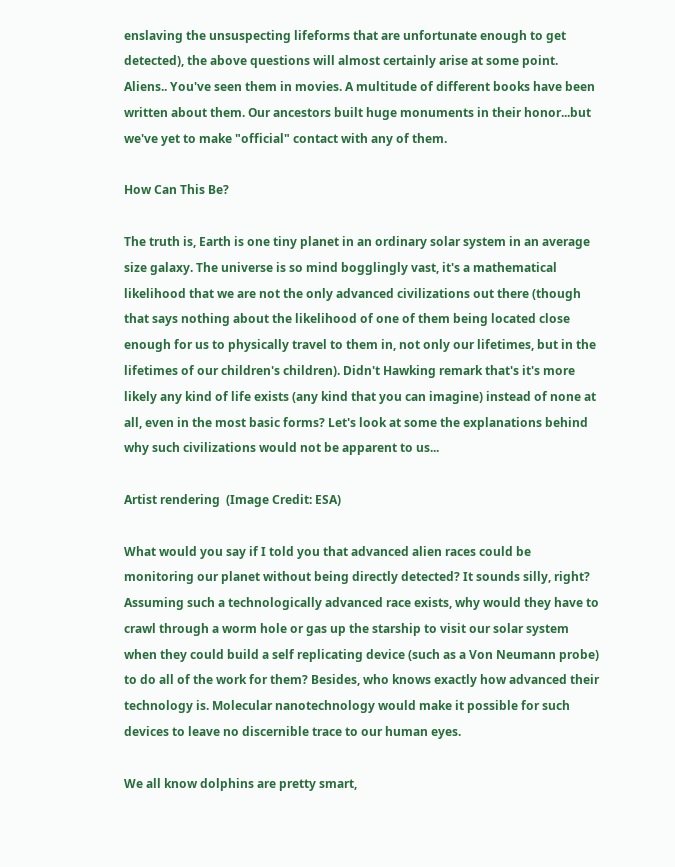enslaving the unsuspecting lifeforms that are unfortunate enough to get detected), the above questions will almost certainly arise at some point. Aliens.. You've seen them in movies. A multitude of different books have been written about them. Our ancestors built huge monuments in their honor...but we've yet to make "official" contact with any of them.

How Can This Be?

The truth is, Earth is one tiny planet in an ordinary solar system in an average size galaxy. The universe is so mind bogglingly vast, it's a mathematical likelihood that we are not the only advanced civilizations out there (though that says nothing about the likelihood of one of them being located close enough for us to physically travel to them in, not only our lifetimes, but in the lifetimes of our children's children). Didn't Hawking remark that's it's more likely any kind of life exists (any kind that you can imagine) instead of none at all, even in the most basic forms? Let's look at some the explanations behind why such civilizations would not be apparent to us...

Artist rendering  (Image Credit: ESA)

What would you say if I told you that advanced alien races could be monitoring our planet without being directly detected? It sounds silly, right? Assuming such a technologically advanced race exists, why would they have to crawl through a worm hole or gas up the starship to visit our solar system when they could build a self replicating device (such as a Von Neumann probe) to do all of the work for them? Besides, who knows exactly how advanced their technology is. Molecular nanotechnology would make it possible for such devices to leave no discernible trace to our human eyes.

We all know dolphins are pretty smart,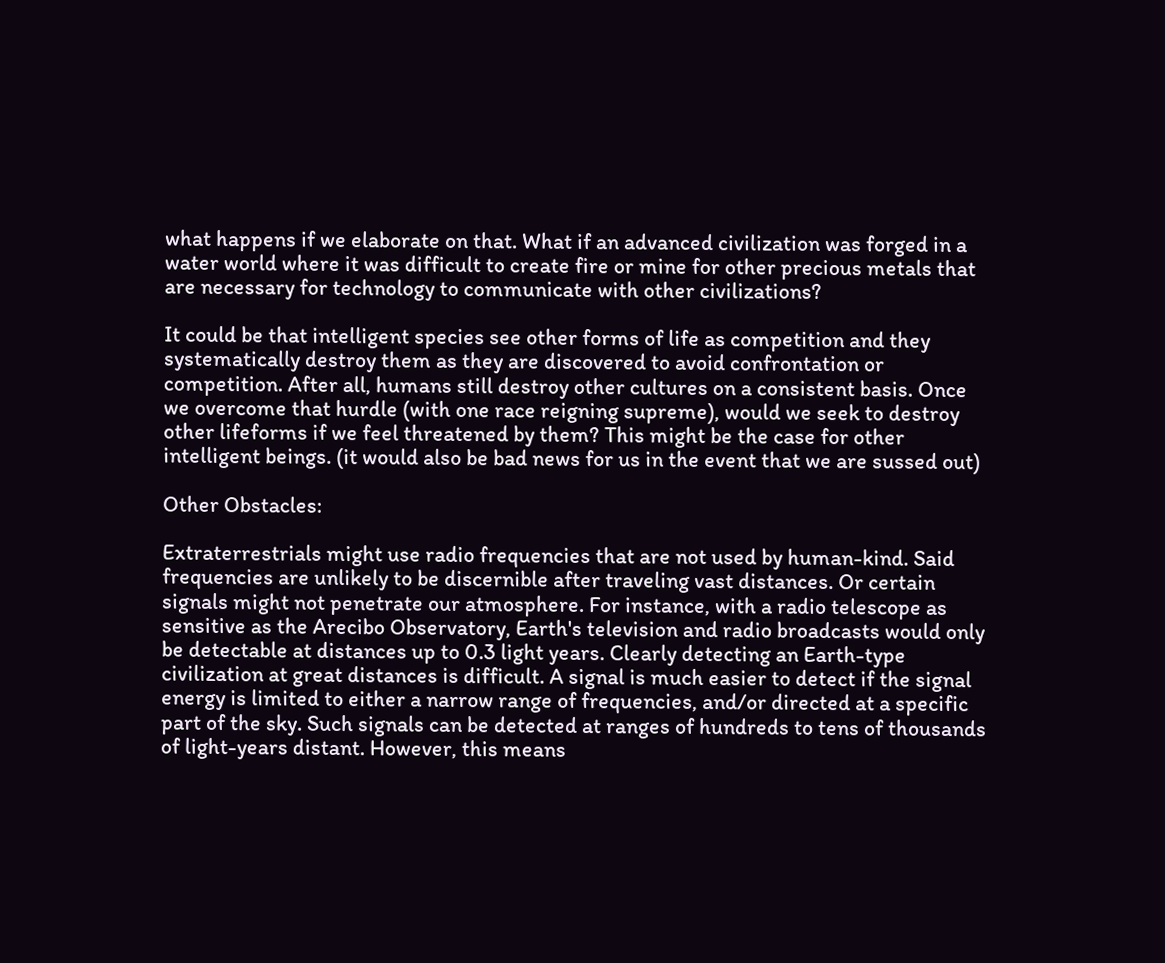what happens if we elaborate on that. What if an advanced civilization was forged in a water world where it was difficult to create fire or mine for other precious metals that are necessary for technology to communicate with other civilizations?

It could be that intelligent species see other forms of life as competition and they systematically destroy them as they are discovered to avoid confrontation or competition. After all, humans still destroy other cultures on a consistent basis. Once we overcome that hurdle (with one race reigning supreme), would we seek to destroy other lifeforms if we feel threatened by them? This might be the case for other intelligent beings. (it would also be bad news for us in the event that we are sussed out)

Other Obstacles:

Extraterrestrials might use radio frequencies that are not used by human-kind. Said frequencies are unlikely to be discernible after traveling vast distances. Or certain signals might not penetrate our atmosphere. For instance, with a radio telescope as sensitive as the Arecibo Observatory, Earth's television and radio broadcasts would only be detectable at distances up to 0.3 light years. Clearly detecting an Earth-type civilization at great distances is difficult. A signal is much easier to detect if the signal energy is limited to either a narrow range of frequencies, and/or directed at a specific part of the sky. Such signals can be detected at ranges of hundreds to tens of thousands of light-years distant. However, this means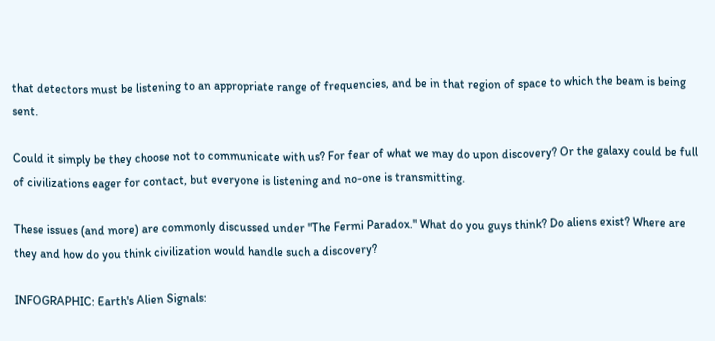that detectors must be listening to an appropriate range of frequencies, and be in that region of space to which the beam is being sent.

Could it simply be they choose not to communicate with us? For fear of what we may do upon discovery? Or the galaxy could be full of civilizations eager for contact, but everyone is listening and no-one is transmitting.

These issues (and more) are commonly discussed under "The Fermi Paradox." What do you guys think? Do aliens exist? Where are they and how do you think civilization would handle such a discovery?

INFOGRAPHIC: Earth's Alien Signals: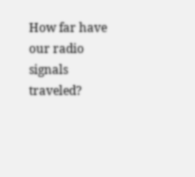How far have our radio signals traveled?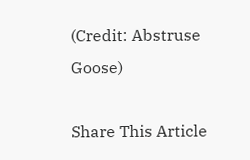(Credit: Abstruse Goose)

Share This Article